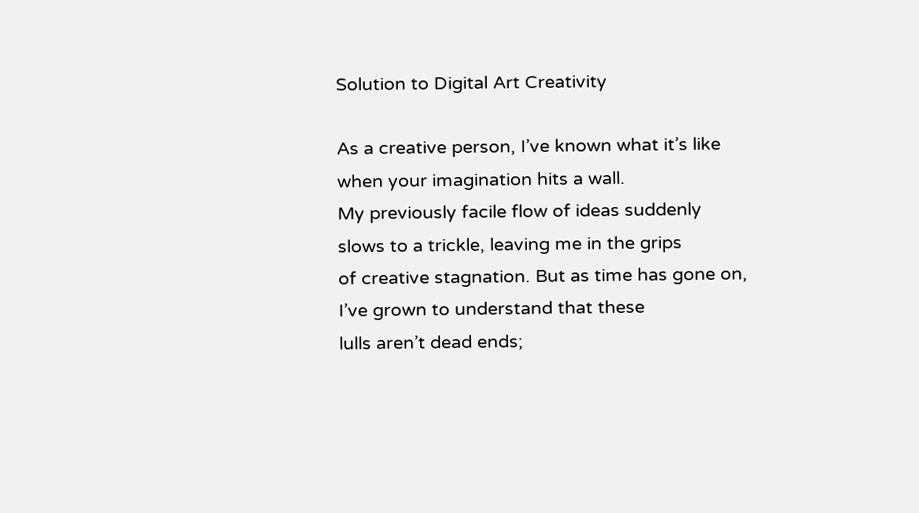Solution to Digital Art Creativity

As a creative person, I’ve known what it’s like when your imagination hits a wall.
My previously facile flow of ideas suddenly slows to a trickle, leaving me in the grips
of creative stagnation. But as time has gone on, I’ve grown to understand that these
lulls aren’t dead ends;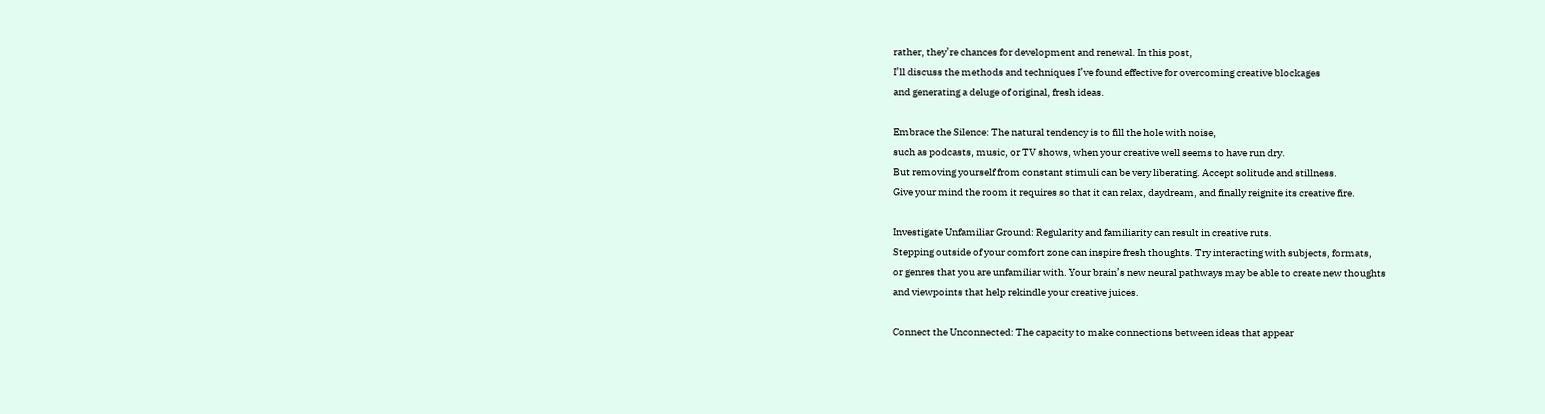rather, they’re chances for development and renewal. In this post,
I’ll discuss the methods and techniques I’ve found effective for overcoming creative blockages
and generating a deluge of original, fresh ideas.

Embrace the Silence: The natural tendency is to fill the hole with noise,
such as podcasts, music, or TV shows, when your creative well seems to have run dry.
But removing yourself from constant stimuli can be very liberating. Accept solitude and stillness.
Give your mind the room it requires so that it can relax, daydream, and finally reignite its creative fire.

Investigate Unfamiliar Ground: Regularity and familiarity can result in creative ruts.
Stepping outside of your comfort zone can inspire fresh thoughts. Try interacting with subjects, formats,
or genres that you are unfamiliar with. Your brain’s new neural pathways may be able to create new thoughts
and viewpoints that help rekindle your creative juices.

Connect the Unconnected: The capacity to make connections between ideas that appear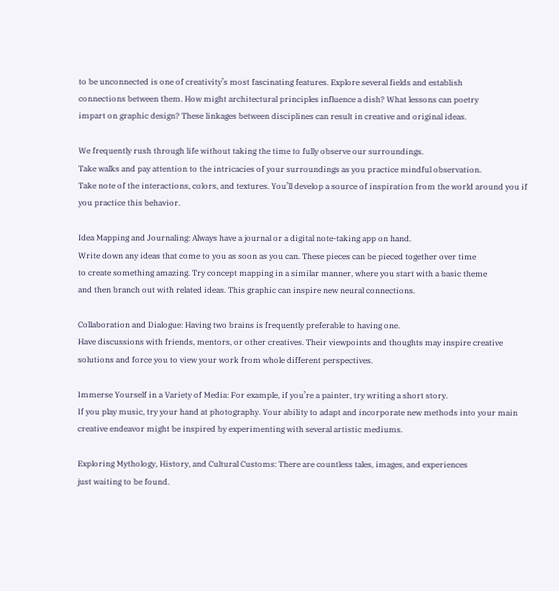to be unconnected is one of creativity’s most fascinating features. Explore several fields and establish
connections between them. How might architectural principles influence a dish? What lessons can poetry
impart on graphic design? These linkages between disciplines can result in creative and original ideas.

We frequently rush through life without taking the time to fully observe our surroundings.
Take walks and pay attention to the intricacies of your surroundings as you practice mindful observation.
Take note of the interactions, colors, and textures. You’ll develop a source of inspiration from the world around you if you practice this behavior.

Idea Mapping and Journaling: Always have a journal or a digital note-taking app on hand.
Write down any ideas that come to you as soon as you can. These pieces can be pieced together over time
to create something amazing. Try concept mapping in a similar manner, where you start with a basic theme
and then branch out with related ideas. This graphic can inspire new neural connections.

Collaboration and Dialogue: Having two brains is frequently preferable to having one.
Have discussions with friends, mentors, or other creatives. Their viewpoints and thoughts may inspire creative
solutions and force you to view your work from whole different perspectives.

Immerse Yourself in a Variety of Media: For example, if you’re a painter, try writing a short story.
If you play music, try your hand at photography. Your ability to adapt and incorporate new methods into your main
creative endeavor might be inspired by experimenting with several artistic mediums.

Exploring Mythology, History, and Cultural Customs: There are countless tales, images, and experiences
just waiting to be found.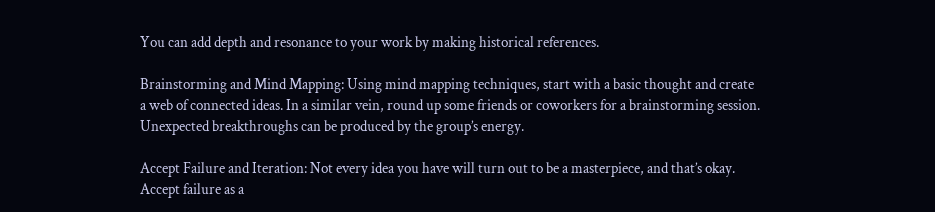You can add depth and resonance to your work by making historical references.

Brainstorming and Mind Mapping: Using mind mapping techniques, start with a basic thought and create
a web of connected ideas. In a similar vein, round up some friends or coworkers for a brainstorming session.
Unexpected breakthroughs can be produced by the group’s energy.

Accept Failure and Iteration: Not every idea you have will turn out to be a masterpiece, and that’s okay.
Accept failure as a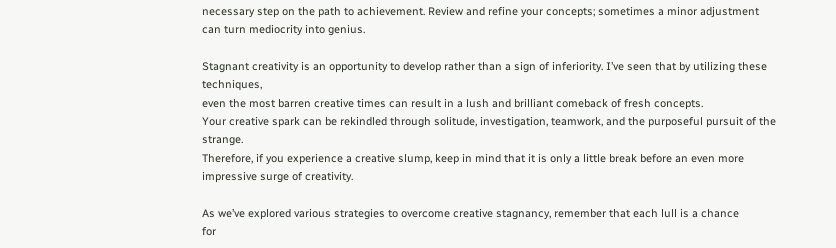necessary step on the path to achievement. Review and refine your concepts; sometimes a minor adjustment
can turn mediocrity into genius.

Stagnant creativity is an opportunity to develop rather than a sign of inferiority. I’ve seen that by utilizing these techniques,
even the most barren creative times can result in a lush and brilliant comeback of fresh concepts.
Your creative spark can be rekindled through solitude, investigation, teamwork, and the purposeful pursuit of the strange.
Therefore, if you experience a creative slump, keep in mind that it is only a little break before an even more impressive surge of creativity.

As we’ve explored various strategies to overcome creative stagnancy, remember that each lull is a chance
for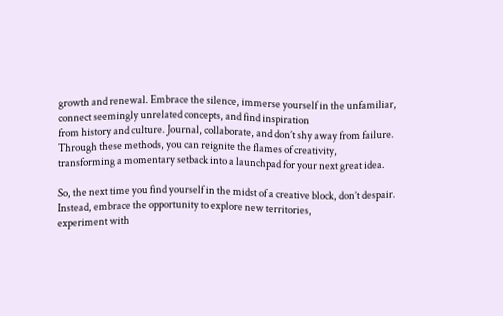growth and renewal. Embrace the silence, immerse yourself in the unfamiliar, connect seemingly unrelated concepts, and find inspiration
from history and culture. Journal, collaborate, and don’t shy away from failure. Through these methods, you can reignite the flames of creativity,
transforming a momentary setback into a launchpad for your next great idea.

So, the next time you find yourself in the midst of a creative block, don’t despair. Instead, embrace the opportunity to explore new territories,
experiment with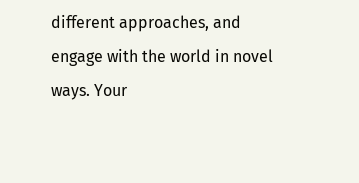different approaches, and engage with the world in novel ways. Your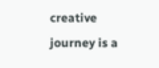creative journey is a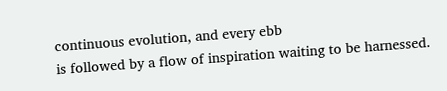continuous evolution, and every ebb
is followed by a flow of inspiration waiting to be harnessed.